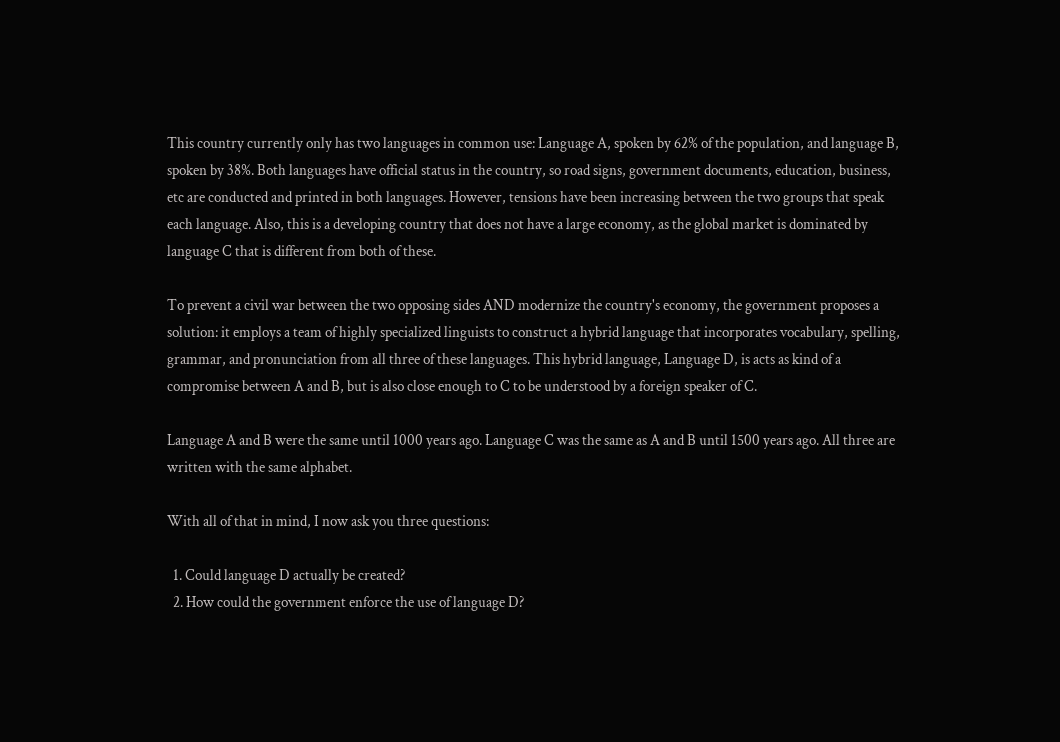This country currently only has two languages in common use: Language A, spoken by 62% of the population, and language B, spoken by 38%. Both languages have official status in the country, so road signs, government documents, education, business, etc are conducted and printed in both languages. However, tensions have been increasing between the two groups that speak each language. Also, this is a developing country that does not have a large economy, as the global market is dominated by language C that is different from both of these.

To prevent a civil war between the two opposing sides AND modernize the country's economy, the government proposes a solution: it employs a team of highly specialized linguists to construct a hybrid language that incorporates vocabulary, spelling, grammar, and pronunciation from all three of these languages. This hybrid language, Language D, is acts as kind of a compromise between A and B, but is also close enough to C to be understood by a foreign speaker of C.

Language A and B were the same until 1000 years ago. Language C was the same as A and B until 1500 years ago. All three are written with the same alphabet.

With all of that in mind, I now ask you three questions:

  1. Could language D actually be created?
  2. How could the government enforce the use of language D?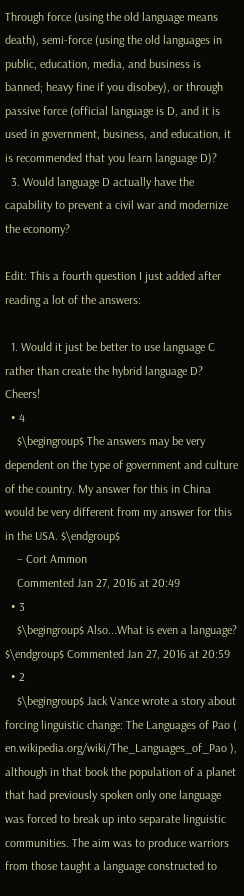Through force (using the old language means death), semi-force (using the old languages in public, education, media, and business is banned; heavy fine if you disobey), or through passive force (official language is D, and it is used in government, business, and education, it is recommended that you learn language D)?
  3. Would language D actually have the capability to prevent a civil war and modernize the economy?

Edit: This a fourth question I just added after reading a lot of the answers:

  1. Would it just be better to use language C rather than create the hybrid language D? Cheers!
  • 4
    $\begingroup$ The answers may be very dependent on the type of government and culture of the country. My answer for this in China would be very different from my answer for this in the USA. $\endgroup$
    – Cort Ammon
    Commented Jan 27, 2016 at 20:49
  • 3
    $\begingroup$ Also...What is even a language? $\endgroup$ Commented Jan 27, 2016 at 20:59
  • 2
    $\begingroup$ Jack Vance wrote a story about forcing linguistic change: The Languages of Pao ( en.wikipedia.org/wiki/The_Languages_of_Pao ), although in that book the population of a planet that had previously spoken only one language was forced to break up into separate linguistic communities. The aim was to produce warriors from those taught a language constructed to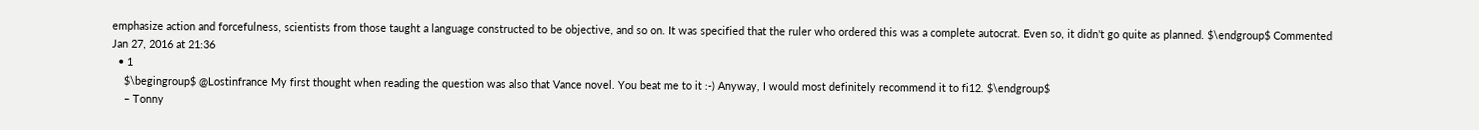emphasize action and forcefulness, scientists from those taught a language constructed to be objective, and so on. It was specified that the ruler who ordered this was a complete autocrat. Even so, it didn't go quite as planned. $\endgroup$ Commented Jan 27, 2016 at 21:36
  • 1
    $\begingroup$ @Lostinfrance My first thought when reading the question was also that Vance novel. You beat me to it :-) Anyway, I would most definitely recommend it to fi12. $\endgroup$
    – Tonny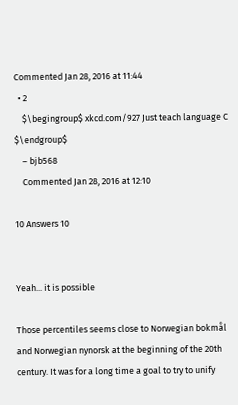Commented Jan 28, 2016 at 11:44
  • 2
    $\begingroup$ xkcd.com/927 Just teach language C $\endgroup$
    – bjb568
    Commented Jan 28, 2016 at 12:10

10 Answers 10


Yeah... it is possible

Those percentiles seems close to Norwegian bokmål and Norwegian nynorsk at the beginning of the 20th century. It was for a long time a goal to try to unify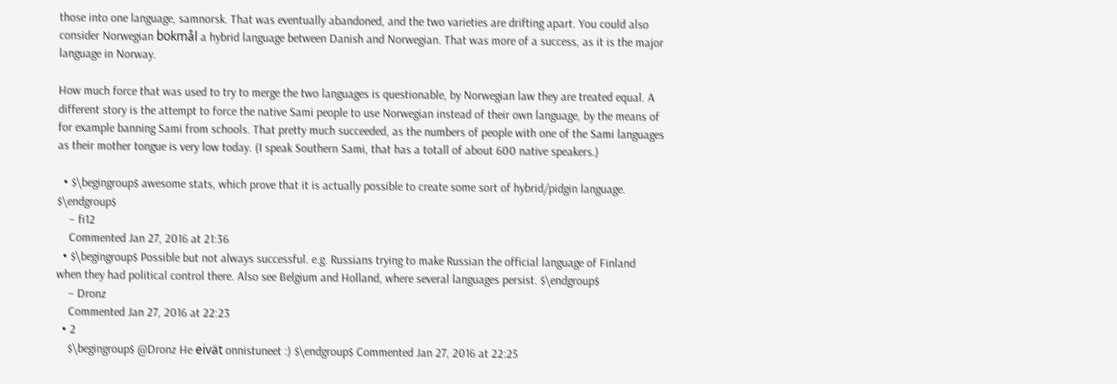those into one language, samnorsk. That was eventually abandoned, and the two varieties are drifting apart. You could also consider Norwegian bokmål a hybrid language between Danish and Norwegian. That was more of a success, as it is the major language in Norway.

How much force that was used to try to merge the two languages is questionable, by Norwegian law they are treated equal. A different story is the attempt to force the native Sami people to use Norwegian instead of their own language, by the means of for example banning Sami from schools. That pretty much succeeded, as the numbers of people with one of the Sami languages as their mother tongue is very low today. (I speak Southern Sami, that has a totall of about 600 native speakers.)

  • $\begingroup$ awesome stats, which prove that it is actually possible to create some sort of hybrid/pidgin language. $\endgroup$
    – fi12
    Commented Jan 27, 2016 at 21:36
  • $\begingroup$ Possible but not always successful. e.g. Russians trying to make Russian the official language of Finland when they had political control there. Also see Belgium and Holland, where several languages persist. $\endgroup$
    – Dronz
    Commented Jan 27, 2016 at 22:23
  • 2
    $\begingroup$ @Dronz He eivät onnistuneet :) $\endgroup$ Commented Jan 27, 2016 at 22:25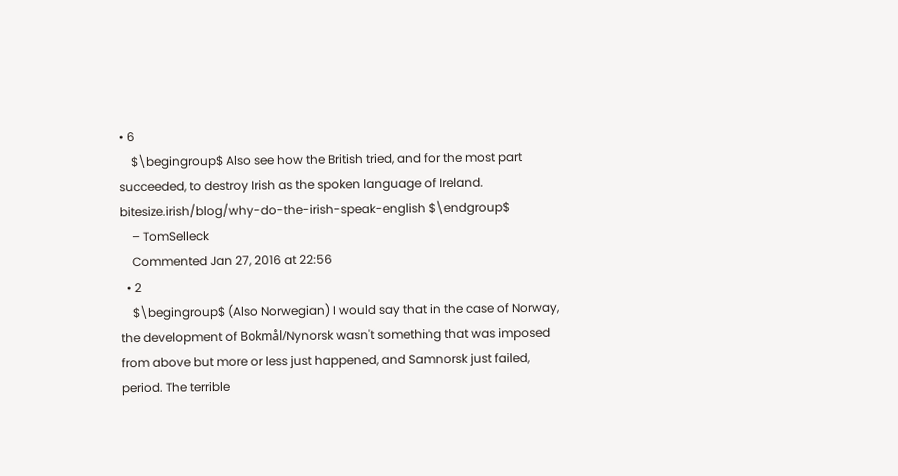• 6
    $\begingroup$ Also see how the British tried, and for the most part succeeded, to destroy Irish as the spoken language of Ireland. bitesize.irish/blog/why-do-the-irish-speak-english $\endgroup$
    – TomSelleck
    Commented Jan 27, 2016 at 22:56
  • 2
    $\begingroup$ (Also Norwegian) I would say that in the case of Norway, the development of Bokmål/Nynorsk wasn't something that was imposed from above but more or less just happened, and Samnorsk just failed, period. The terrible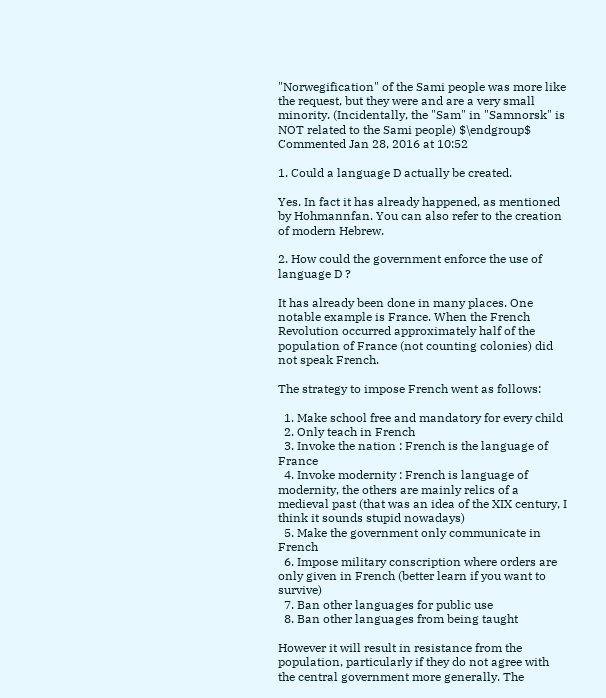"Norwegification" of the Sami people was more like the request, but they were and are a very small minority. (Incidentally, the "Sam" in "Samnorsk" is NOT related to the Sami people) $\endgroup$ Commented Jan 28, 2016 at 10:52

1. Could a language D actually be created.

Yes. In fact it has already happened, as mentioned by Hohmannfan. You can also refer to the creation of modern Hebrew.

2. How could the government enforce the use of language D ?

It has already been done in many places. One notable example is France. When the French Revolution occurred approximately half of the population of France (not counting colonies) did not speak French.

The strategy to impose French went as follows:

  1. Make school free and mandatory for every child
  2. Only teach in French
  3. Invoke the nation : French is the language of France
  4. Invoke modernity : French is language of modernity, the others are mainly relics of a medieval past (that was an idea of the XIX century, I think it sounds stupid nowadays)
  5. Make the government only communicate in French
  6. Impose military conscription where orders are only given in French (better learn if you want to survive)
  7. Ban other languages for public use
  8. Ban other languages from being taught

However it will result in resistance from the population, particularly if they do not agree with the central government more generally. The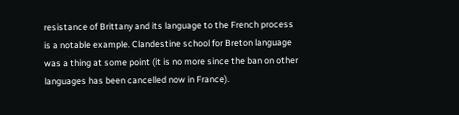resistance of Brittany and its language to the French process is a notable example. Clandestine school for Breton language was a thing at some point (it is no more since the ban on other languages has been cancelled now in France).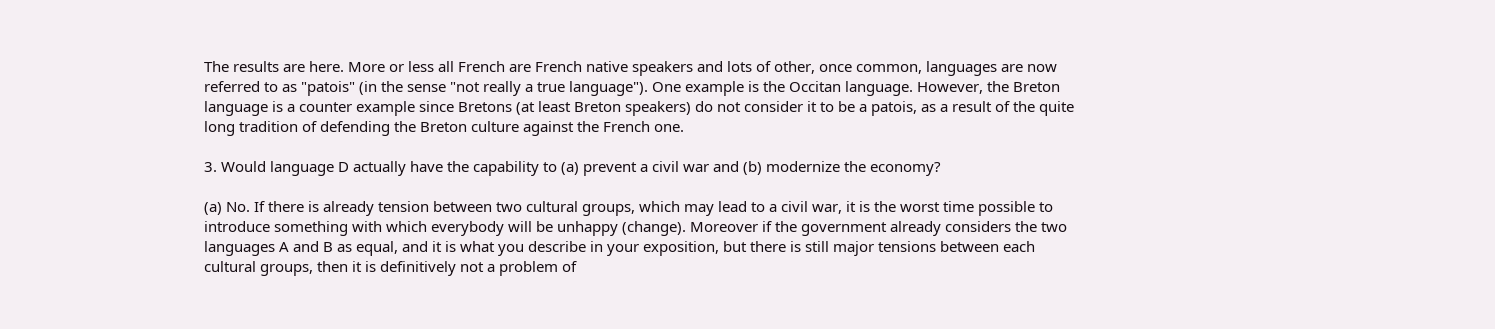The results are here. More or less all French are French native speakers and lots of other, once common, languages are now referred to as "patois" (in the sense "not really a true language"). One example is the Occitan language. However, the Breton language is a counter example since Bretons (at least Breton speakers) do not consider it to be a patois, as a result of the quite long tradition of defending the Breton culture against the French one.

3. Would language D actually have the capability to (a) prevent a civil war and (b) modernize the economy?

(a) No. If there is already tension between two cultural groups, which may lead to a civil war, it is the worst time possible to introduce something with which everybody will be unhappy (change). Moreover if the government already considers the two languages A and B as equal, and it is what you describe in your exposition, but there is still major tensions between each cultural groups, then it is definitively not a problem of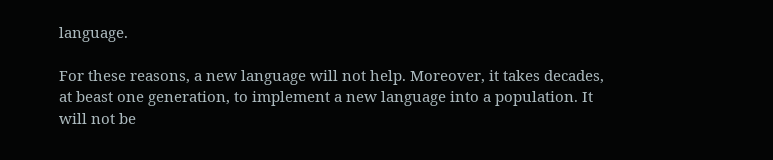language.

For these reasons, a new language will not help. Moreover, it takes decades, at beast one generation, to implement a new language into a population. It will not be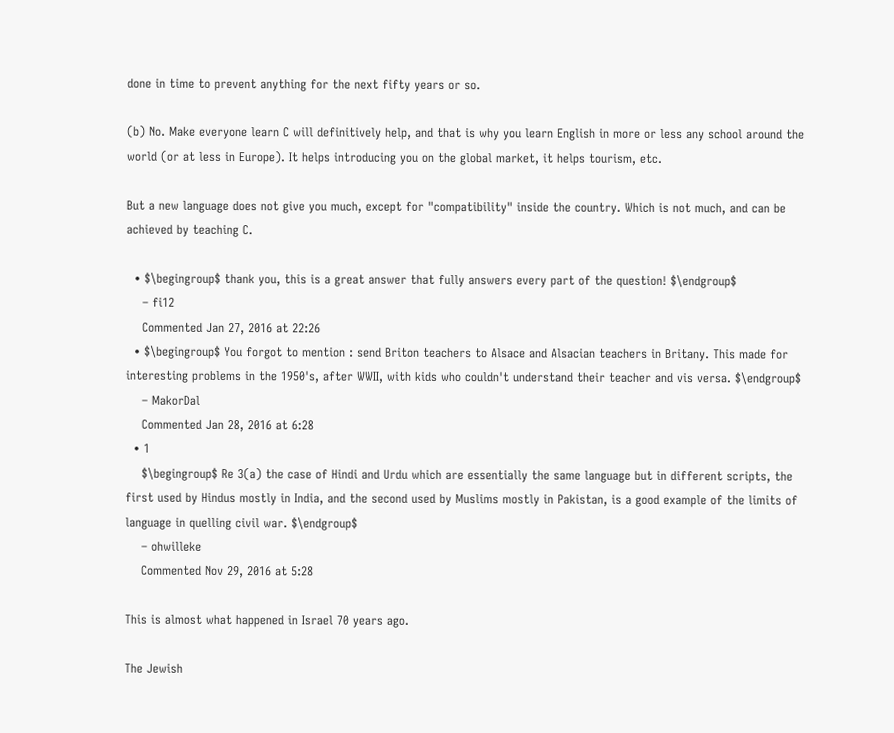done in time to prevent anything for the next fifty years or so.

(b) No. Make everyone learn C will definitively help, and that is why you learn English in more or less any school around the world (or at less in Europe). It helps introducing you on the global market, it helps tourism, etc.

But a new language does not give you much, except for "compatibility" inside the country. Which is not much, and can be achieved by teaching C.

  • $\begingroup$ thank you, this is a great answer that fully answers every part of the question! $\endgroup$
    – fi12
    Commented Jan 27, 2016 at 22:26
  • $\begingroup$ You forgot to mention : send Briton teachers to Alsace and Alsacian teachers in Britany. This made for interesting problems in the 1950's, after WWII, with kids who couldn't understand their teacher and vis versa. $\endgroup$
    – MakorDal
    Commented Jan 28, 2016 at 6:28
  • 1
    $\begingroup$ Re 3(a) the case of Hindi and Urdu which are essentially the same language but in different scripts, the first used by Hindus mostly in India, and the second used by Muslims mostly in Pakistan, is a good example of the limits of language in quelling civil war. $\endgroup$
    – ohwilleke
    Commented Nov 29, 2016 at 5:28

This is almost what happened in Israel 70 years ago.

The Jewish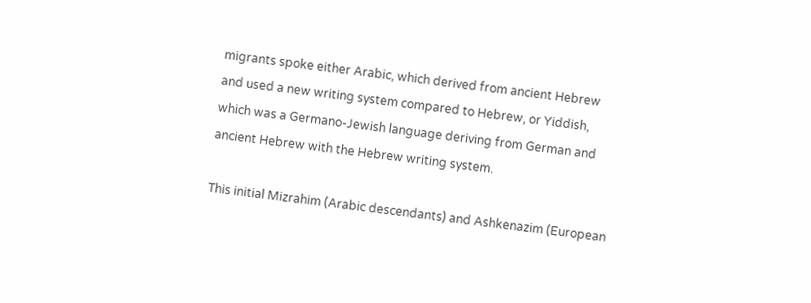migrants spoke either Arabic, which derived from ancient Hebrew and used a new writing system compared to Hebrew, or Yiddish, which was a Germano-Jewish language deriving from German and ancient Hebrew with the Hebrew writing system.

This initial Mizrahim (Arabic descendants) and Ashkenazim (European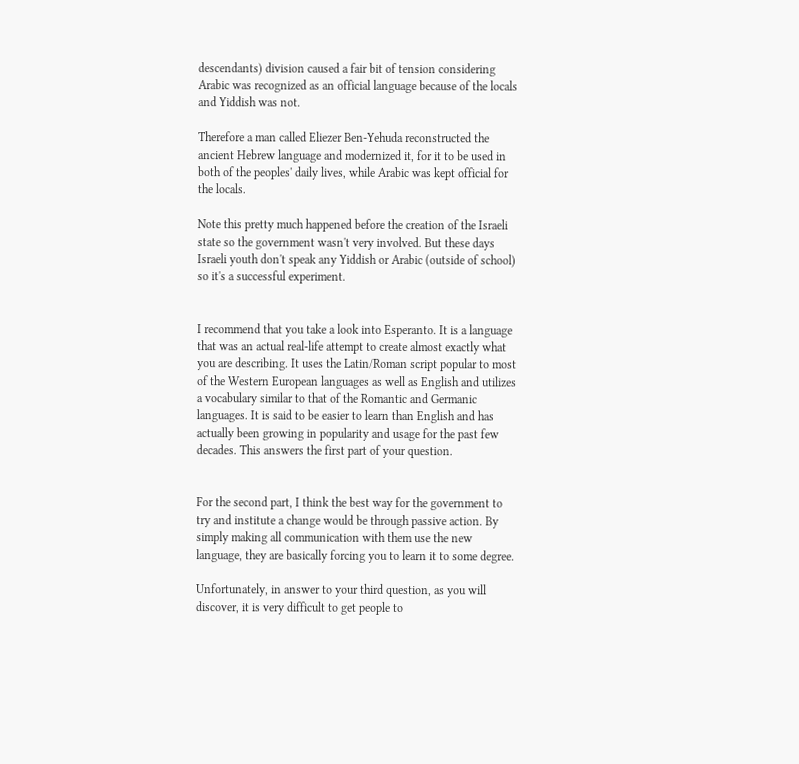descendants) division caused a fair bit of tension considering Arabic was recognized as an official language because of the locals and Yiddish was not.

Therefore a man called Eliezer Ben-Yehuda reconstructed the ancient Hebrew language and modernized it, for it to be used in both of the peoples' daily lives, while Arabic was kept official for the locals.

Note this pretty much happened before the creation of the Israeli state so the government wasn't very involved. But these days Israeli youth don't speak any Yiddish or Arabic (outside of school) so it's a successful experiment.


I recommend that you take a look into Esperanto. It is a language that was an actual real-life attempt to create almost exactly what you are describing. It uses the Latin/Roman script popular to most of the Western European languages as well as English and utilizes a vocabulary similar to that of the Romantic and Germanic languages. It is said to be easier to learn than English and has actually been growing in popularity and usage for the past few decades. This answers the first part of your question.


For the second part, I think the best way for the government to try and institute a change would be through passive action. By simply making all communication with them use the new language, they are basically forcing you to learn it to some degree.

Unfortunately, in answer to your third question, as you will discover, it is very difficult to get people to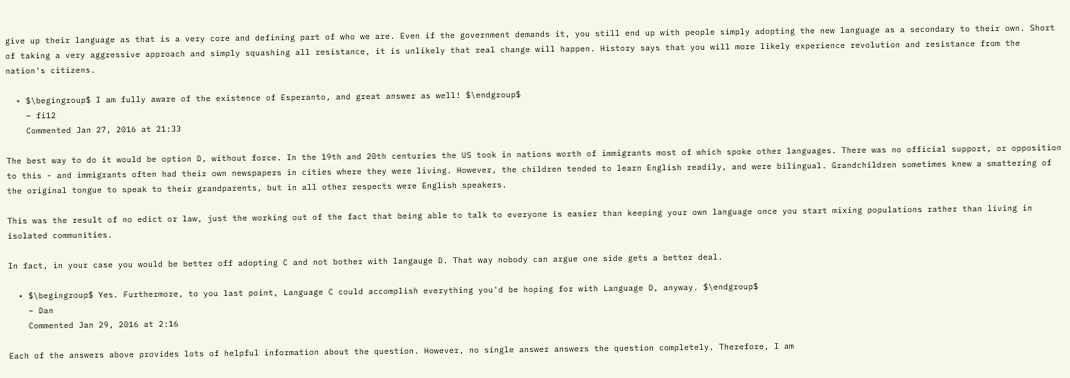give up their language as that is a very core and defining part of who we are. Even if the government demands it, you still end up with people simply adopting the new language as a secondary to their own. Short of taking a very aggressive approach and simply squashing all resistance, it is unlikely that real change will happen. History says that you will more likely experience revolution and resistance from the nation's citizens.

  • $\begingroup$ I am fully aware of the existence of Esperanto, and great answer as well! $\endgroup$
    – fi12
    Commented Jan 27, 2016 at 21:33

The best way to do it would be option D, without force. In the 19th and 20th centuries the US took in nations worth of immigrants most of which spoke other languages. There was no official support, or opposition to this - and immigrants often had their own newspapers in cities where they were living. However, the children tended to learn English readily, and were bilingual. Grandchildren sometimes knew a smattering of the original tongue to speak to their grandparents, but in all other respects were English speakers.

This was the result of no edict or law, just the working out of the fact that being able to talk to everyone is easier than keeping your own language once you start mixing populations rather than living in isolated communities.

In fact, in your case you would be better off adopting C and not bother with langauge D. That way nobody can argue one side gets a better deal.

  • $\begingroup$ Yes. Furthermore, to you last point, Language C could accomplish everything you'd be hoping for with Language D, anyway. $\endgroup$
    – Dan
    Commented Jan 29, 2016 at 2:16

Each of the answers above provides lots of helpful information about the question. However, no single answer answers the question completely. Therefore, I am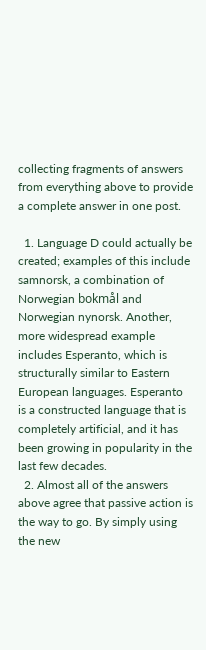collecting fragments of answers from everything above to provide a complete answer in one post.

  1. Language D could actually be created; examples of this include samnorsk, a combination of Norwegian bokmål and Norwegian nynorsk. Another, more widespread example includes Esperanto, which is structurally similar to Eastern European languages. Esperanto is a constructed language that is completely artificial, and it has been growing in popularity in the last few decades.
  2. Almost all of the answers above agree that passive action is the way to go. By simply using the new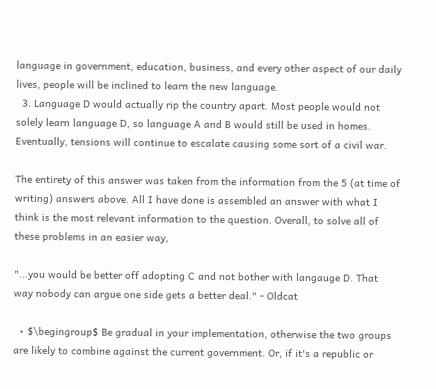language in government, education, business, and every other aspect of our daily lives, people will be inclined to learn the new language.
  3. Language D would actually rip the country apart. Most people would not solely learn language D, so language A and B would still be used in homes. Eventually, tensions will continue to escalate causing some sort of a civil war.

The entirety of this answer was taken from the information from the 5 (at time of writing) answers above. All I have done is assembled an answer with what I think is the most relevant information to the question. Overall, to solve all of these problems in an easier way,

"...you would be better off adopting C and not bother with langauge D. That way nobody can argue one side gets a better deal." - Oldcat

  • $\begingroup$ Be gradual in your implementation, otherwise the two groups are likely to combine against the current government. Or, if it's a republic or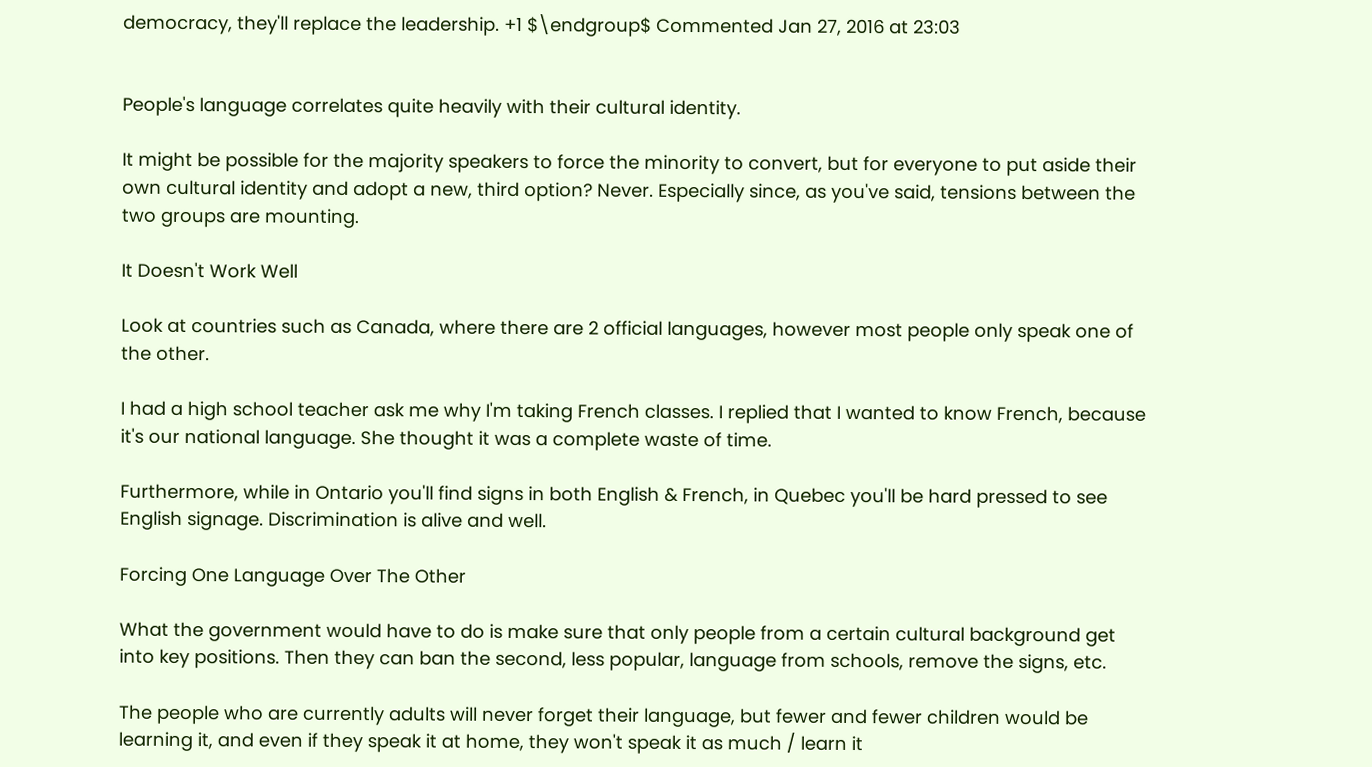democracy, they'll replace the leadership. +1 $\endgroup$ Commented Jan 27, 2016 at 23:03


People's language correlates quite heavily with their cultural identity.

It might be possible for the majority speakers to force the minority to convert, but for everyone to put aside their own cultural identity and adopt a new, third option? Never. Especially since, as you've said, tensions between the two groups are mounting.

It Doesn't Work Well

Look at countries such as Canada, where there are 2 official languages, however most people only speak one of the other.

I had a high school teacher ask me why I'm taking French classes. I replied that I wanted to know French, because it's our national language. She thought it was a complete waste of time.

Furthermore, while in Ontario you'll find signs in both English & French, in Quebec you'll be hard pressed to see English signage. Discrimination is alive and well.

Forcing One Language Over The Other

What the government would have to do is make sure that only people from a certain cultural background get into key positions. Then they can ban the second, less popular, language from schools, remove the signs, etc.

The people who are currently adults will never forget their language, but fewer and fewer children would be learning it, and even if they speak it at home, they won't speak it as much / learn it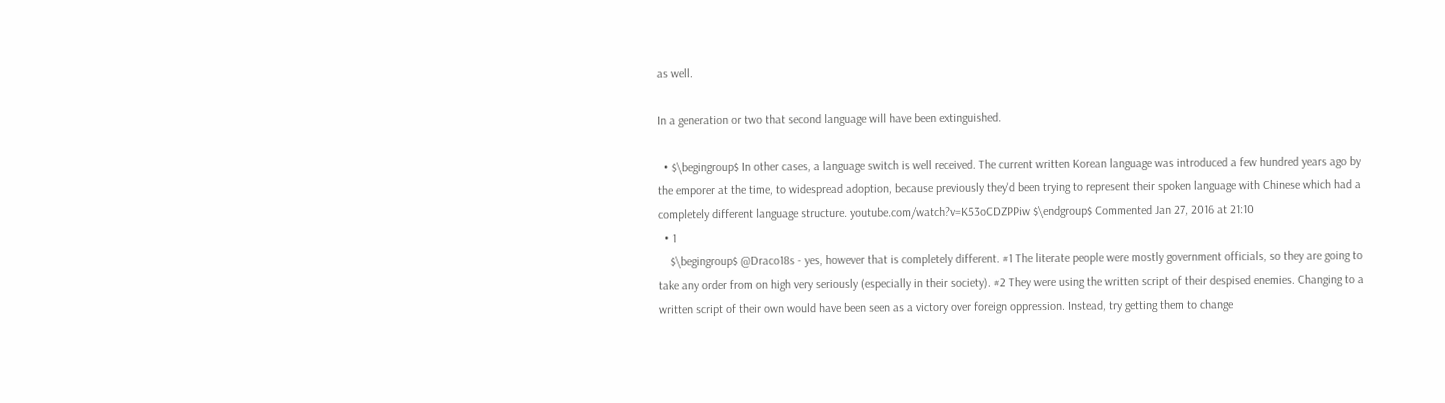as well.

In a generation or two that second language will have been extinguished.

  • $\begingroup$ In other cases, a language switch is well received. The current written Korean language was introduced a few hundred years ago by the emporer at the time, to widespread adoption, because previously they'd been trying to represent their spoken language with Chinese which had a completely different language structure. youtube.com/watch?v=K53oCDZPPiw $\endgroup$ Commented Jan 27, 2016 at 21:10
  • 1
    $\begingroup$ @Draco18s - yes, however that is completely different. #1 The literate people were mostly government officials, so they are going to take any order from on high very seriously (especially in their society). #2 They were using the written script of their despised enemies. Changing to a written script of their own would have been seen as a victory over foreign oppression. Instead, try getting them to change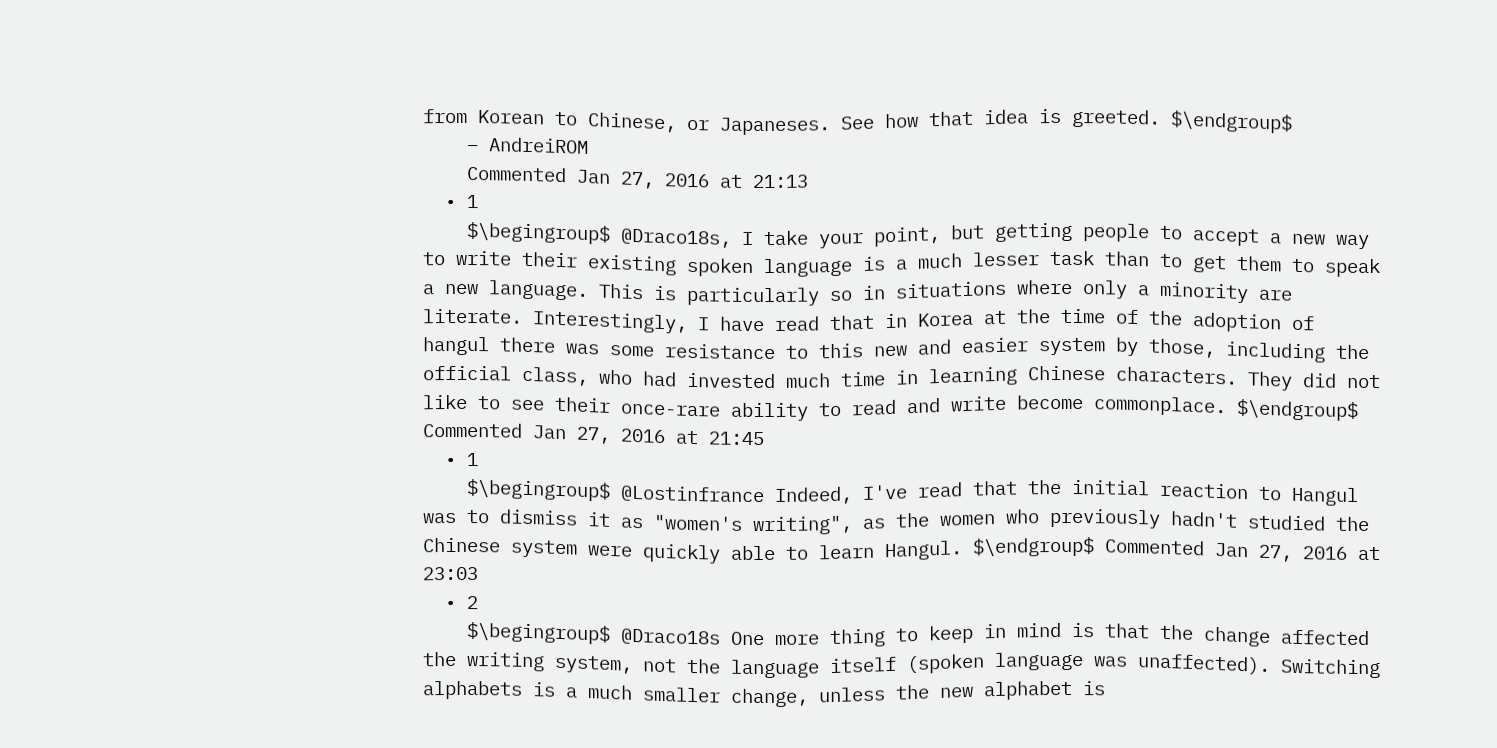from Korean to Chinese, or Japaneses. See how that idea is greeted. $\endgroup$
    – AndreiROM
    Commented Jan 27, 2016 at 21:13
  • 1
    $\begingroup$ @Draco18s, I take your point, but getting people to accept a new way to write their existing spoken language is a much lesser task than to get them to speak a new language. This is particularly so in situations where only a minority are literate. Interestingly, I have read that in Korea at the time of the adoption of hangul there was some resistance to this new and easier system by those, including the official class, who had invested much time in learning Chinese characters. They did not like to see their once-rare ability to read and write become commonplace. $\endgroup$ Commented Jan 27, 2016 at 21:45
  • 1
    $\begingroup$ @Lostinfrance Indeed, I've read that the initial reaction to Hangul was to dismiss it as "women's writing", as the women who previously hadn't studied the Chinese system were quickly able to learn Hangul. $\endgroup$ Commented Jan 27, 2016 at 23:03
  • 2
    $\begingroup$ @Draco18s One more thing to keep in mind is that the change affected the writing system, not the language itself (spoken language was unaffected). Switching alphabets is a much smaller change, unless the new alphabet is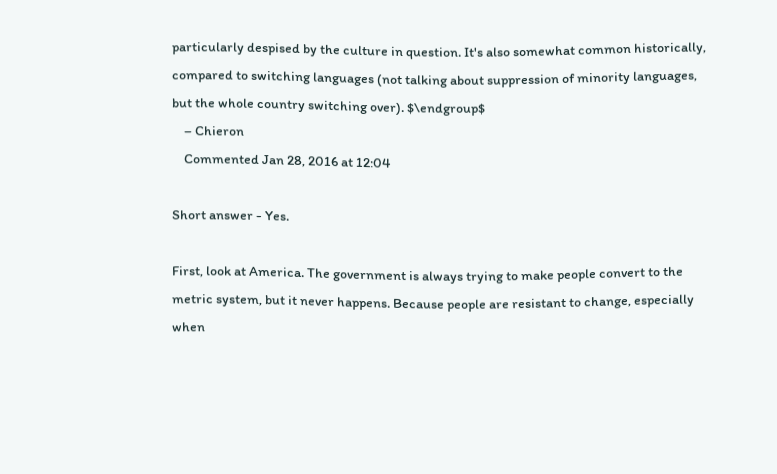particularly despised by the culture in question. It's also somewhat common historically, compared to switching languages (not talking about suppression of minority languages, but the whole country switching over). $\endgroup$
    – Chieron
    Commented Jan 28, 2016 at 12:04

Short answer - Yes.

First, look at America. The government is always trying to make people convert to the metric system, but it never happens. Because people are resistant to change, especially when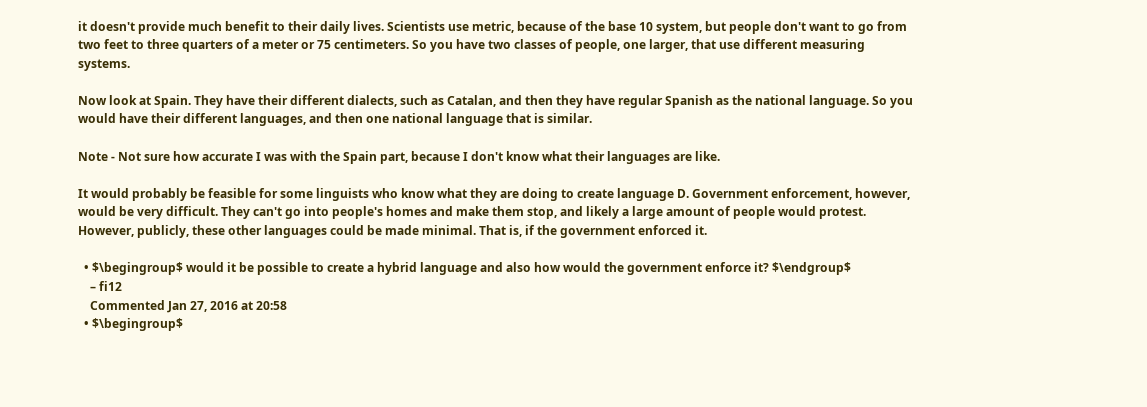it doesn't provide much benefit to their daily lives. Scientists use metric, because of the base 10 system, but people don't want to go from two feet to three quarters of a meter or 75 centimeters. So you have two classes of people, one larger, that use different measuring systems.

Now look at Spain. They have their different dialects, such as Catalan, and then they have regular Spanish as the national language. So you would have their different languages, and then one national language that is similar.

Note - Not sure how accurate I was with the Spain part, because I don't know what their languages are like.

It would probably be feasible for some linguists who know what they are doing to create language D. Government enforcement, however, would be very difficult. They can't go into people's homes and make them stop, and likely a large amount of people would protest. However, publicly, these other languages could be made minimal. That is, if the government enforced it.

  • $\begingroup$ would it be possible to create a hybrid language and also how would the government enforce it? $\endgroup$
    – fi12
    Commented Jan 27, 2016 at 20:58
  • $\begingroup$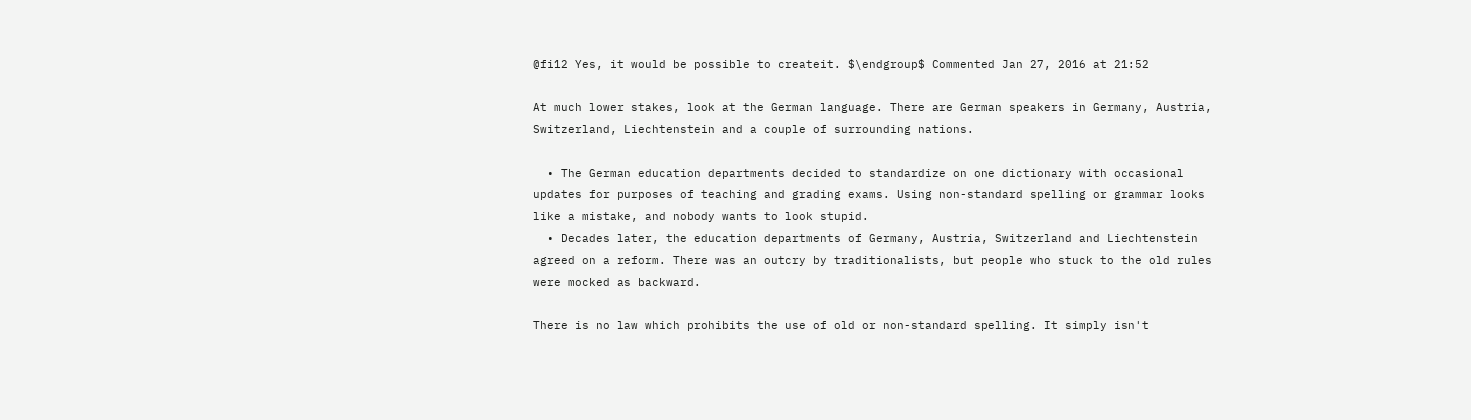@fi12 Yes, it would be possible to createit. $\endgroup$ Commented Jan 27, 2016 at 21:52

At much lower stakes, look at the German language. There are German speakers in Germany, Austria, Switzerland, Liechtenstein and a couple of surrounding nations.

  • The German education departments decided to standardize on one dictionary with occasional updates for purposes of teaching and grading exams. Using non-standard spelling or grammar looks like a mistake, and nobody wants to look stupid.
  • Decades later, the education departments of Germany, Austria, Switzerland and Liechtenstein agreed on a reform. There was an outcry by traditionalists, but people who stuck to the old rules were mocked as backward.

There is no law which prohibits the use of old or non-standard spelling. It simply isn't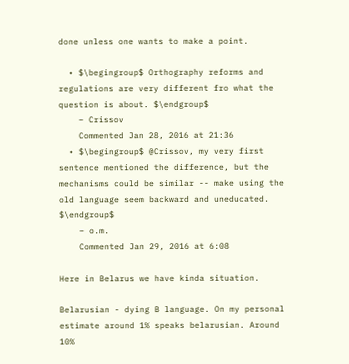done unless one wants to make a point.

  • $\begingroup$ Orthography reforms and regulations are very different fro what the question is about. $\endgroup$
    – Crissov
    Commented Jan 28, 2016 at 21:36
  • $\begingroup$ @Crissov, my very first sentence mentioned the difference, but the mechanisms could be similar -- make using the old language seem backward and uneducated. $\endgroup$
    – o.m.
    Commented Jan 29, 2016 at 6:08

Here in Belarus we have kinda situation.

Belarusian - dying B language. On my personal estimate around 1% speaks belarusian. Around 10%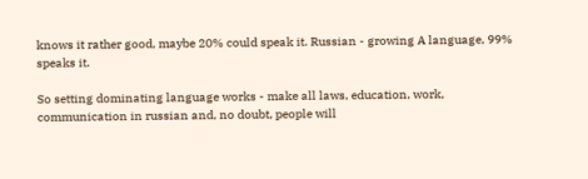knows it rather good, maybe 20% could speak it. Russian - growing A language, 99% speaks it.

So setting dominating language works - make all laws, education, work, communication in russian and, no doubt, people will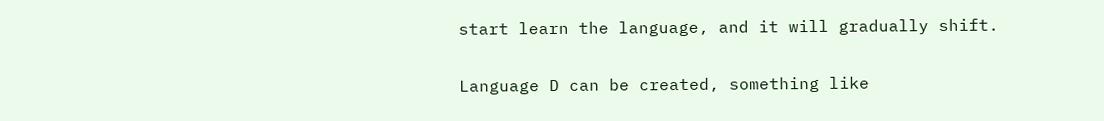start learn the language, and it will gradually shift.

Language D can be created, something like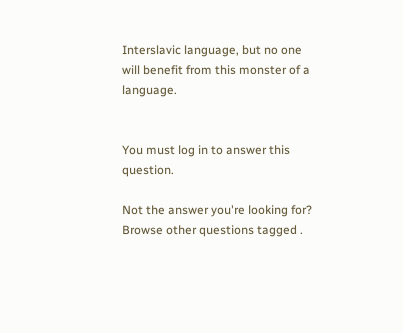Interslavic language, but no one will benefit from this monster of a language.


You must log in to answer this question.

Not the answer you're looking for? Browse other questions tagged .